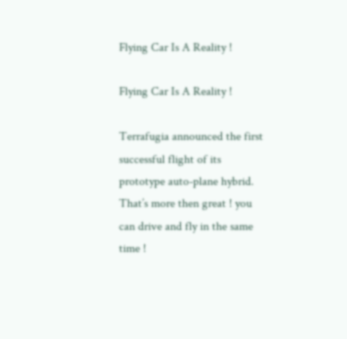Flying Car Is A Reality !

Flying Car Is A Reality !

Terrafugia announced the first successful flight of its prototype auto-plane hybrid.
That’s more then great ! you can drive and fly in the same time !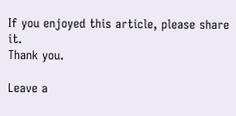If you enjoyed this article, please share it.
Thank you.

Leave a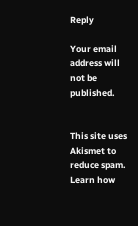Reply

Your email address will not be published.


This site uses Akismet to reduce spam. Learn how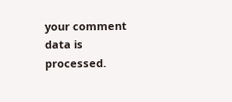your comment data is processed.